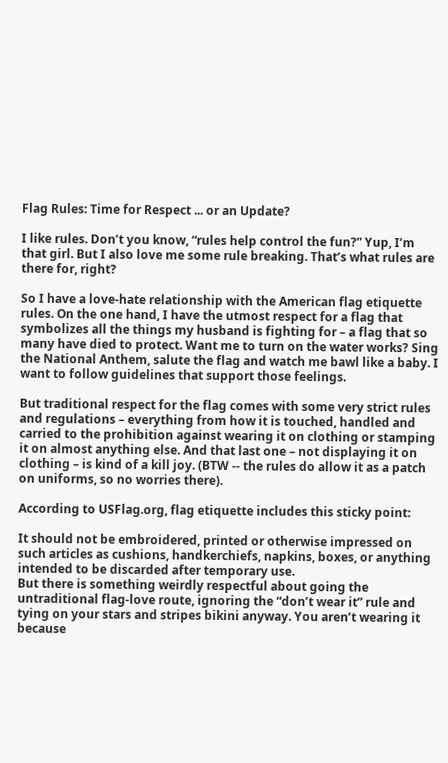Flag Rules: Time for Respect ... or an Update?

I like rules. Don’t you know, “rules help control the fun?” Yup, I’m that girl. But I also love me some rule breaking. That’s what rules are there for, right?

So I have a love-hate relationship with the American flag etiquette rules. On the one hand, I have the utmost respect for a flag that symbolizes all the things my husband is fighting for – a flag that so many have died to protect. Want me to turn on the water works? Sing the National Anthem, salute the flag and watch me bawl like a baby. I want to follow guidelines that support those feelings.

But traditional respect for the flag comes with some very strict rules and regulations – everything from how it is touched, handled and carried to the prohibition against wearing it on clothing or stamping it on almost anything else. And that last one – not displaying it on clothing – is kind of a kill joy. (BTW -- the rules do allow it as a patch on uniforms, so no worries there).

According to USFlag.org, flag etiquette includes this sticky point:

It should not be embroidered, printed or otherwise impressed on such articles as cushions, handkerchiefs, napkins, boxes, or anything intended to be discarded after temporary use.
But there is something weirdly respectful about going the untraditional flag-love route, ignoring the “don’t wear it” rule and tying on your stars and stripes bikini anyway. You aren’t wearing it because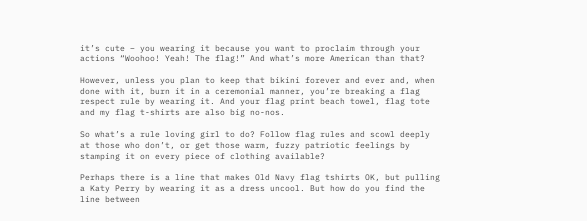it’s cute – you wearing it because you want to proclaim through your actions “Woohoo! Yeah! The flag!” And what’s more American than that?

However, unless you plan to keep that bikini forever and ever and, when done with it, burn it in a ceremonial manner, you’re breaking a flag respect rule by wearing it. And your flag print beach towel, flag tote and my flag t-shirts are also big no-nos.

So what’s a rule loving girl to do? Follow flag rules and scowl deeply at those who don’t, or get those warm, fuzzy patriotic feelings by stamping it on every piece of clothing available?

Perhaps there is a line that makes Old Navy flag tshirts OK, but pulling a Katy Perry by wearing it as a dress uncool. But how do you find the line between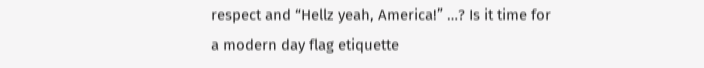respect and “Hellz yeah, America!” …? Is it time for a modern day flag etiquette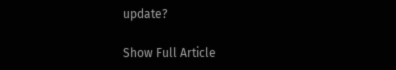update?

Show Full Article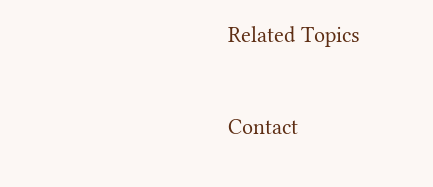Related Topics


Contact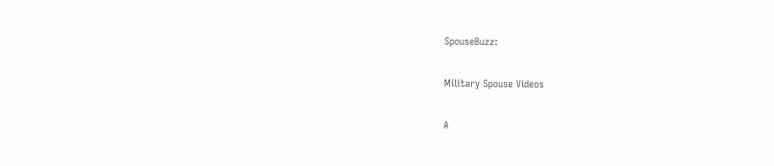SpouseBuzz:

Military Spouse Videos

A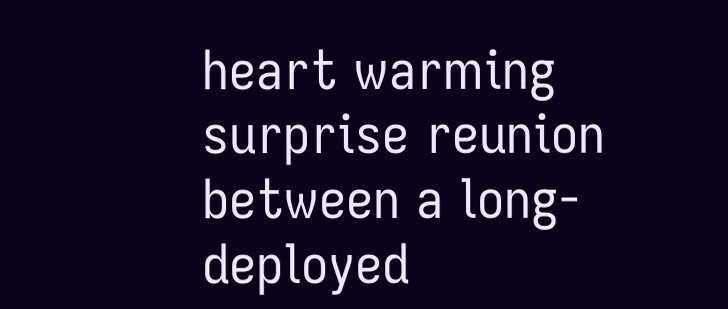heart warming surprise reunion between a long-deployed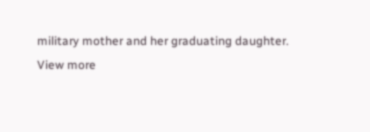military mother and her graduating daughter.
View more